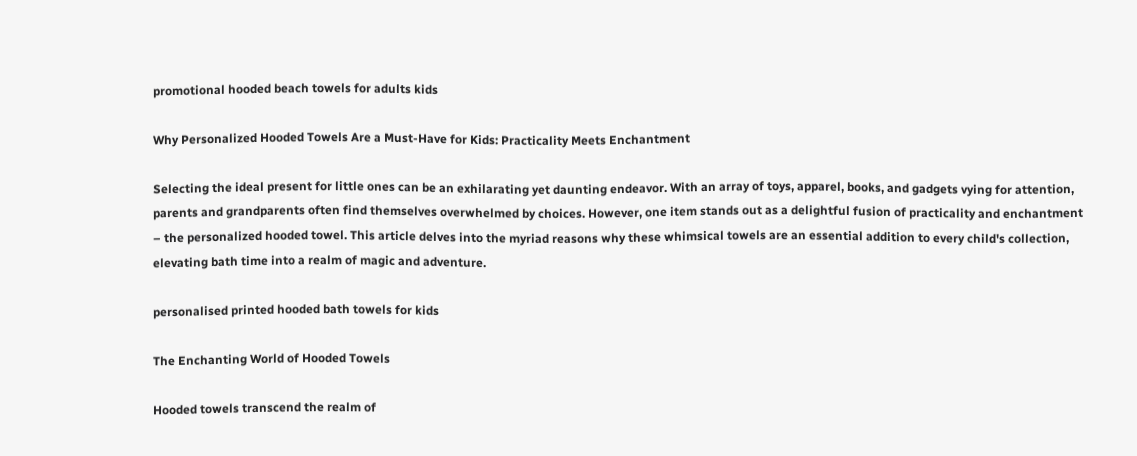promotional hooded beach towels for adults kids

Why Personalized Hooded Towels Are a Must-Have for Kids: Practicality Meets Enchantment

Selecting the ideal present for little ones can be an exhilarating yet daunting endeavor. With an array of toys, apparel, books, and gadgets vying for attention, parents and grandparents often find themselves overwhelmed by choices. However, one item stands out as a delightful fusion of practicality and enchantment – the personalized hooded towel. This article delves into the myriad reasons why these whimsical towels are an essential addition to every child's collection, elevating bath time into a realm of magic and adventure.

personalised printed hooded bath towels for kids

The Enchanting World of Hooded Towels

Hooded towels transcend the realm of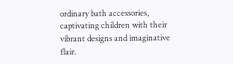ordinary bath accessories, captivating children with their vibrant designs and imaginative flair.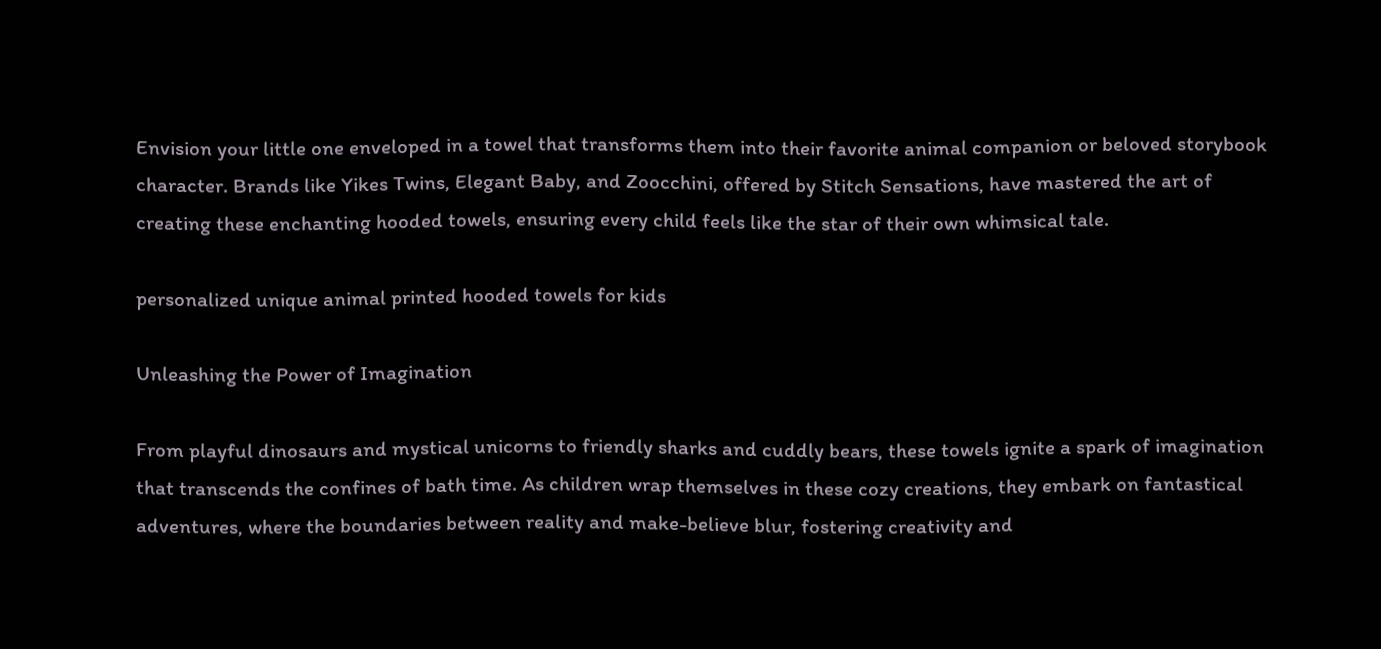Envision your little one enveloped in a towel that transforms them into their favorite animal companion or beloved storybook character. Brands like Yikes Twins, Elegant Baby, and Zoocchini, offered by Stitch Sensations, have mastered the art of creating these enchanting hooded towels, ensuring every child feels like the star of their own whimsical tale.

personalized unique animal printed hooded towels for kids

Unleashing the Power of Imagination

From playful dinosaurs and mystical unicorns to friendly sharks and cuddly bears, these towels ignite a spark of imagination that transcends the confines of bath time. As children wrap themselves in these cozy creations, they embark on fantastical adventures, where the boundaries between reality and make-believe blur, fostering creativity and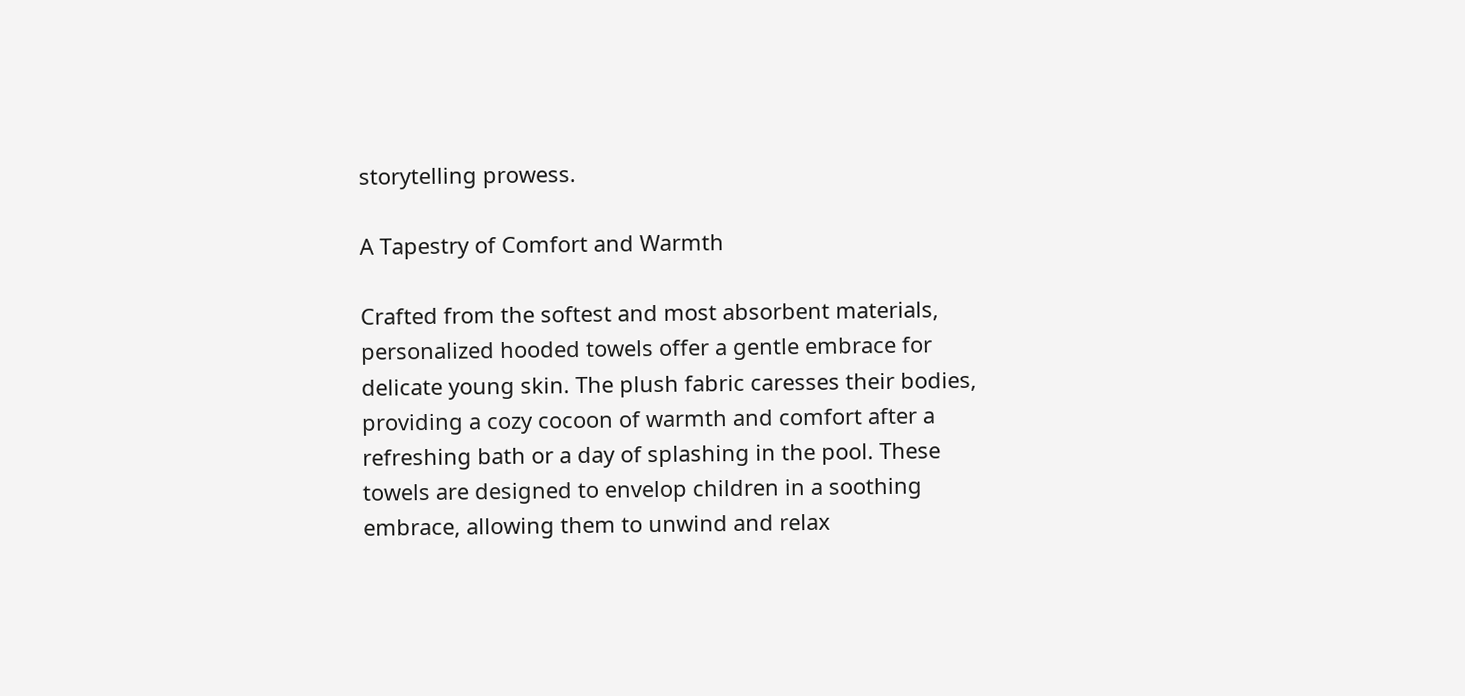storytelling prowess.

A Tapestry of Comfort and Warmth

Crafted from the softest and most absorbent materials, personalized hooded towels offer a gentle embrace for delicate young skin. The plush fabric caresses their bodies, providing a cozy cocoon of warmth and comfort after a refreshing bath or a day of splashing in the pool. These towels are designed to envelop children in a soothing embrace, allowing them to unwind and relax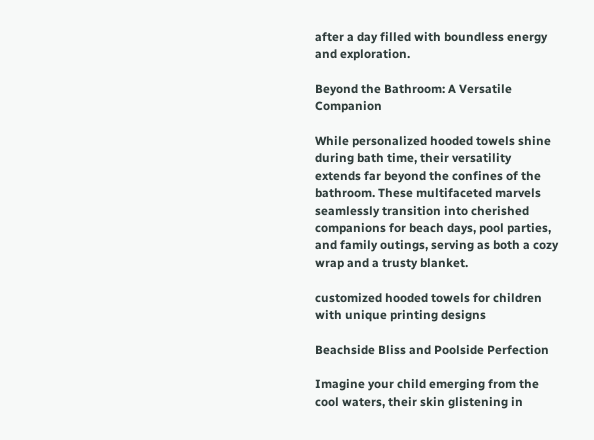after a day filled with boundless energy and exploration.

Beyond the Bathroom: A Versatile Companion

While personalized hooded towels shine during bath time, their versatility extends far beyond the confines of the bathroom. These multifaceted marvels seamlessly transition into cherished companions for beach days, pool parties, and family outings, serving as both a cozy wrap and a trusty blanket.

customized hooded towels for children with unique printing designs

Beachside Bliss and Poolside Perfection

Imagine your child emerging from the cool waters, their skin glistening in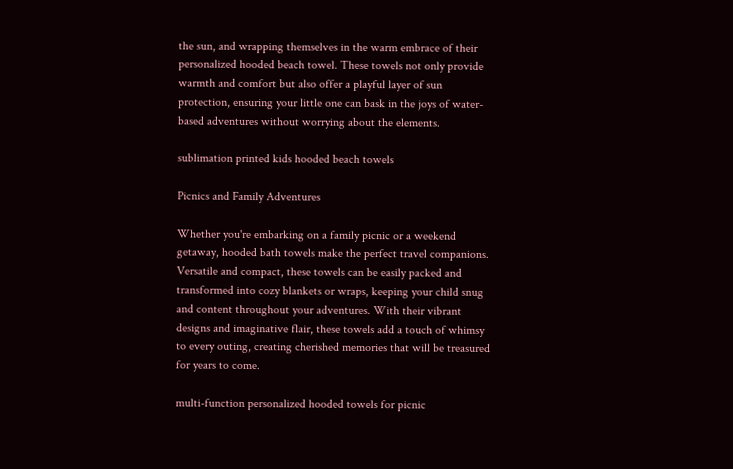the sun, and wrapping themselves in the warm embrace of their personalized hooded beach towel. These towels not only provide warmth and comfort but also offer a playful layer of sun protection, ensuring your little one can bask in the joys of water-based adventures without worrying about the elements.

sublimation printed kids hooded beach towels

Picnics and Family Adventures

Whether you're embarking on a family picnic or a weekend getaway, hooded bath towels make the perfect travel companions. Versatile and compact, these towels can be easily packed and transformed into cozy blankets or wraps, keeping your child snug and content throughout your adventures. With their vibrant designs and imaginative flair, these towels add a touch of whimsy to every outing, creating cherished memories that will be treasured for years to come.

multi-function personalized hooded towels for picnic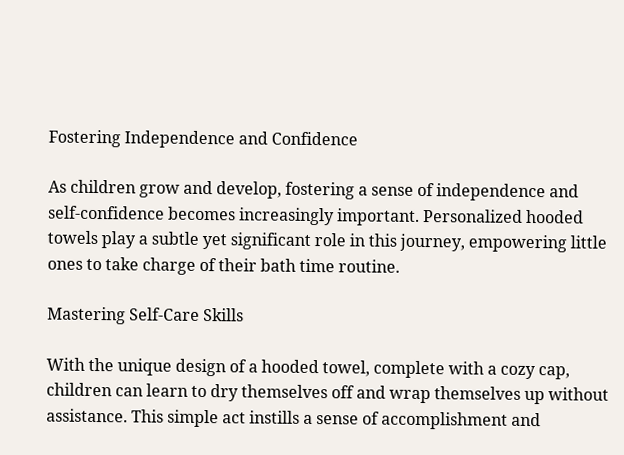Fostering Independence and Confidence

As children grow and develop, fostering a sense of independence and self-confidence becomes increasingly important. Personalized hooded towels play a subtle yet significant role in this journey, empowering little ones to take charge of their bath time routine.

Mastering Self-Care Skills

With the unique design of a hooded towel, complete with a cozy cap, children can learn to dry themselves off and wrap themselves up without assistance. This simple act instills a sense of accomplishment and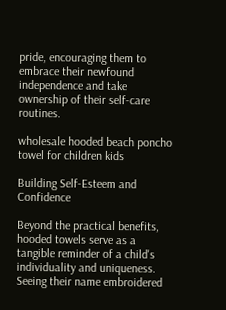pride, encouraging them to embrace their newfound independence and take ownership of their self-care routines.

wholesale hooded beach poncho towel for children kids

Building Self-Esteem and Confidence

Beyond the practical benefits, hooded towels serve as a tangible reminder of a child's individuality and uniqueness. Seeing their name embroidered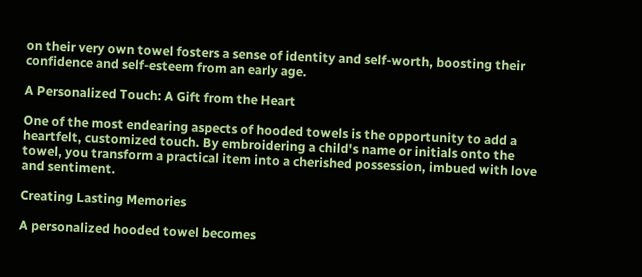on their very own towel fosters a sense of identity and self-worth, boosting their confidence and self-esteem from an early age.

A Personalized Touch: A Gift from the Heart

One of the most endearing aspects of hooded towels is the opportunity to add a heartfelt, customized touch. By embroidering a child's name or initials onto the towel, you transform a practical item into a cherished possession, imbued with love and sentiment.

Creating Lasting Memories

A personalized hooded towel becomes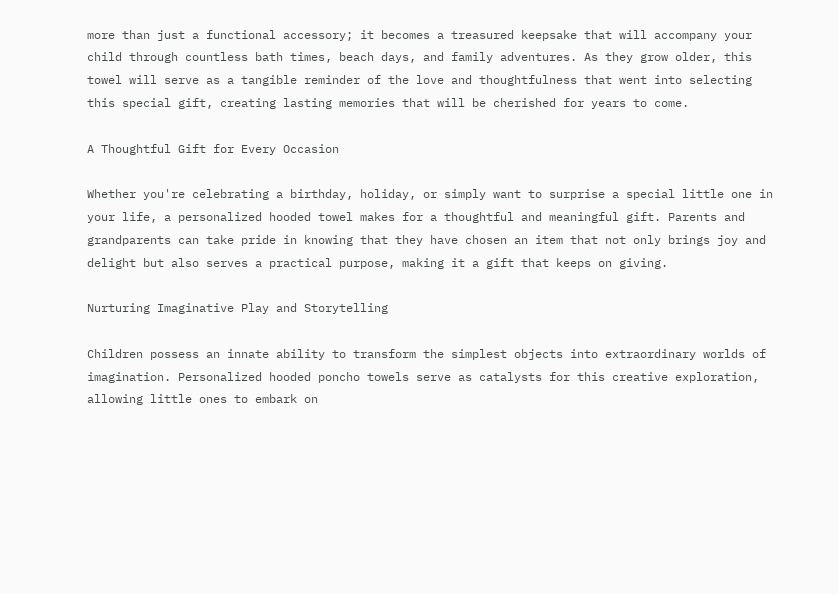more than just a functional accessory; it becomes a treasured keepsake that will accompany your child through countless bath times, beach days, and family adventures. As they grow older, this towel will serve as a tangible reminder of the love and thoughtfulness that went into selecting this special gift, creating lasting memories that will be cherished for years to come.

A Thoughtful Gift for Every Occasion

Whether you're celebrating a birthday, holiday, or simply want to surprise a special little one in your life, a personalized hooded towel makes for a thoughtful and meaningful gift. Parents and grandparents can take pride in knowing that they have chosen an item that not only brings joy and delight but also serves a practical purpose, making it a gift that keeps on giving.

Nurturing Imaginative Play and Storytelling

Children possess an innate ability to transform the simplest objects into extraordinary worlds of imagination. Personalized hooded poncho towels serve as catalysts for this creative exploration, allowing little ones to embark on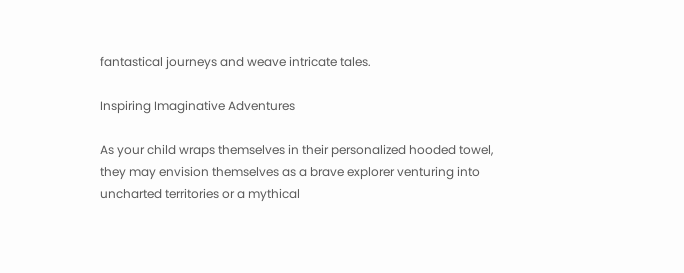fantastical journeys and weave intricate tales.

Inspiring Imaginative Adventures

As your child wraps themselves in their personalized hooded towel, they may envision themselves as a brave explorer venturing into uncharted territories or a mythical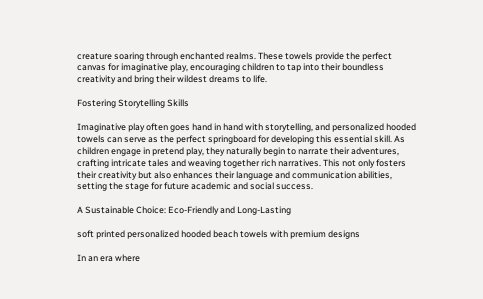creature soaring through enchanted realms. These towels provide the perfect canvas for imaginative play, encouraging children to tap into their boundless creativity and bring their wildest dreams to life.

Fostering Storytelling Skills

Imaginative play often goes hand in hand with storytelling, and personalized hooded towels can serve as the perfect springboard for developing this essential skill. As children engage in pretend play, they naturally begin to narrate their adventures, crafting intricate tales and weaving together rich narratives. This not only fosters their creativity but also enhances their language and communication abilities, setting the stage for future academic and social success.

A Sustainable Choice: Eco-Friendly and Long-Lasting

soft printed personalized hooded beach towels with premium designs

In an era where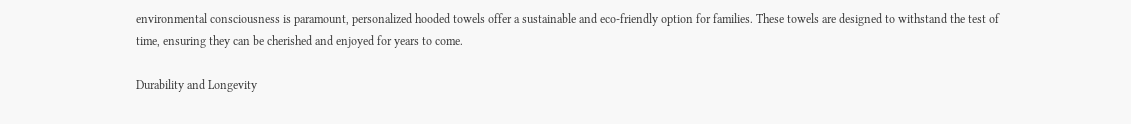environmental consciousness is paramount, personalized hooded towels offer a sustainable and eco-friendly option for families. These towels are designed to withstand the test of time, ensuring they can be cherished and enjoyed for years to come.

Durability and Longevity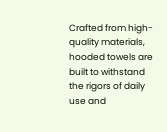Crafted from high-quality materials, hooded towels are built to withstand the rigors of daily use and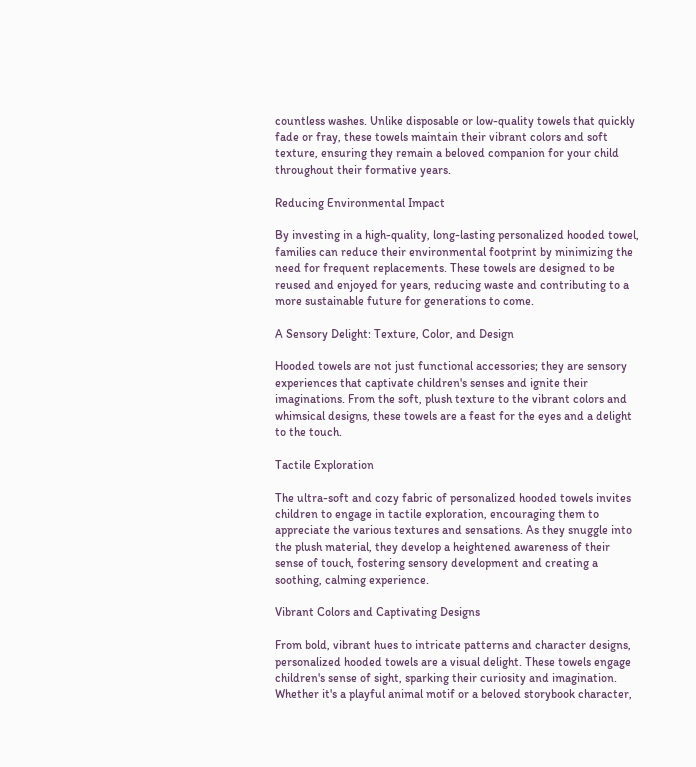countless washes. Unlike disposable or low-quality towels that quickly fade or fray, these towels maintain their vibrant colors and soft texture, ensuring they remain a beloved companion for your child throughout their formative years.

Reducing Environmental Impact

By investing in a high-quality, long-lasting personalized hooded towel, families can reduce their environmental footprint by minimizing the need for frequent replacements. These towels are designed to be reused and enjoyed for years, reducing waste and contributing to a more sustainable future for generations to come.

A Sensory Delight: Texture, Color, and Design

Hooded towels are not just functional accessories; they are sensory experiences that captivate children's senses and ignite their imaginations. From the soft, plush texture to the vibrant colors and whimsical designs, these towels are a feast for the eyes and a delight to the touch.

Tactile Exploration

The ultra-soft and cozy fabric of personalized hooded towels invites children to engage in tactile exploration, encouraging them to appreciate the various textures and sensations. As they snuggle into the plush material, they develop a heightened awareness of their sense of touch, fostering sensory development and creating a soothing, calming experience.

Vibrant Colors and Captivating Designs

From bold, vibrant hues to intricate patterns and character designs, personalized hooded towels are a visual delight. These towels engage children's sense of sight, sparking their curiosity and imagination. Whether it's a playful animal motif or a beloved storybook character,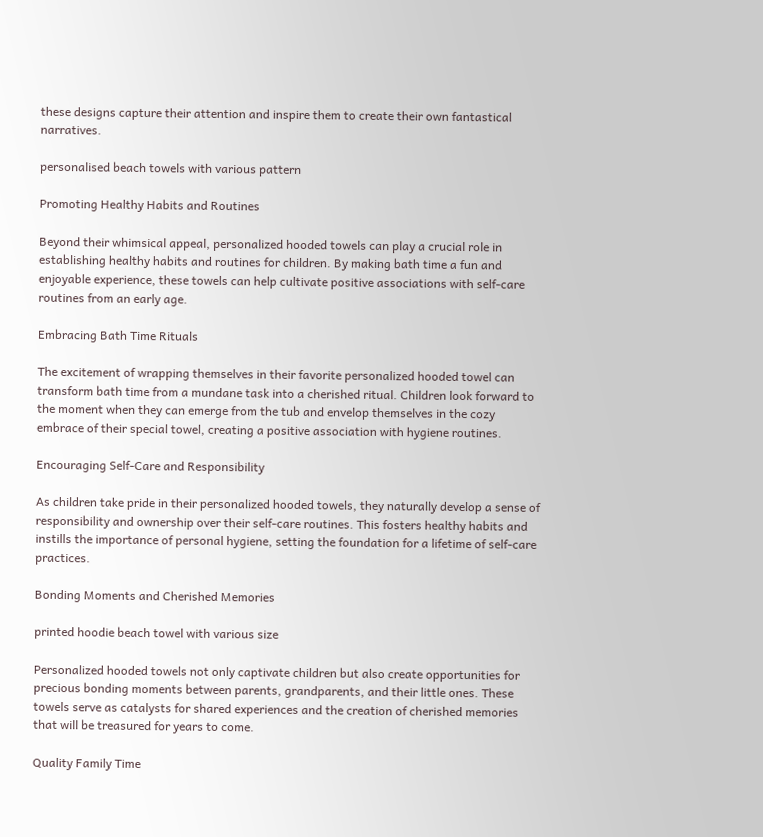these designs capture their attention and inspire them to create their own fantastical narratives.

personalised beach towels with various pattern

Promoting Healthy Habits and Routines

Beyond their whimsical appeal, personalized hooded towels can play a crucial role in establishing healthy habits and routines for children. By making bath time a fun and enjoyable experience, these towels can help cultivate positive associations with self-care routines from an early age.

Embracing Bath Time Rituals

The excitement of wrapping themselves in their favorite personalized hooded towel can transform bath time from a mundane task into a cherished ritual. Children look forward to the moment when they can emerge from the tub and envelop themselves in the cozy embrace of their special towel, creating a positive association with hygiene routines.

Encouraging Self-Care and Responsibility

As children take pride in their personalized hooded towels, they naturally develop a sense of responsibility and ownership over their self-care routines. This fosters healthy habits and instills the importance of personal hygiene, setting the foundation for a lifetime of self-care practices.

Bonding Moments and Cherished Memories

printed hoodie beach towel with various size

Personalized hooded towels not only captivate children but also create opportunities for precious bonding moments between parents, grandparents, and their little ones. These towels serve as catalysts for shared experiences and the creation of cherished memories that will be treasured for years to come.

Quality Family Time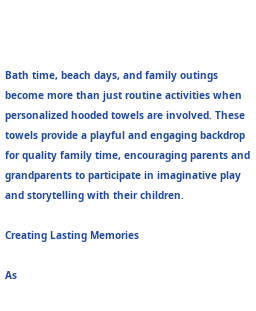Bath time, beach days, and family outings become more than just routine activities when personalized hooded towels are involved. These towels provide a playful and engaging backdrop for quality family time, encouraging parents and grandparents to participate in imaginative play and storytelling with their children.

Creating Lasting Memories

As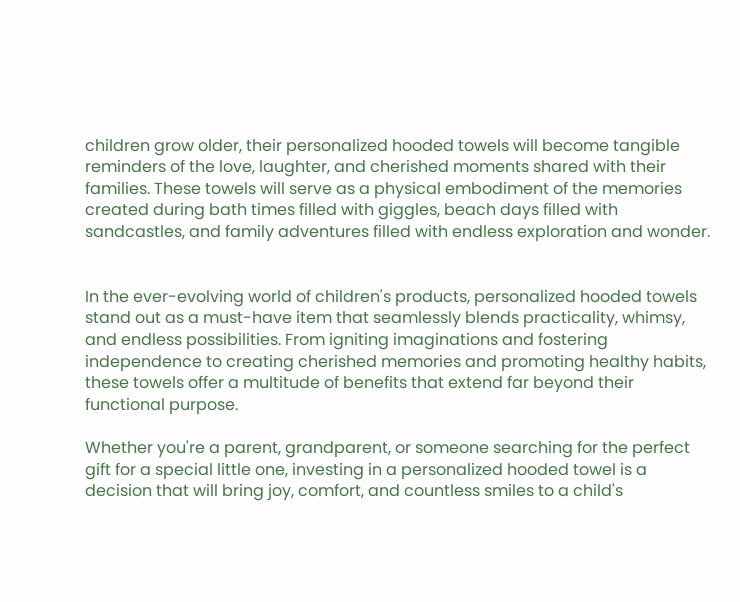children grow older, their personalized hooded towels will become tangible reminders of the love, laughter, and cherished moments shared with their families. These towels will serve as a physical embodiment of the memories created during bath times filled with giggles, beach days filled with sandcastles, and family adventures filled with endless exploration and wonder.


In the ever-evolving world of children's products, personalized hooded towels stand out as a must-have item that seamlessly blends practicality, whimsy, and endless possibilities. From igniting imaginations and fostering independence to creating cherished memories and promoting healthy habits, these towels offer a multitude of benefits that extend far beyond their functional purpose.

Whether you're a parent, grandparent, or someone searching for the perfect gift for a special little one, investing in a personalized hooded towel is a decision that will bring joy, comfort, and countless smiles to a child's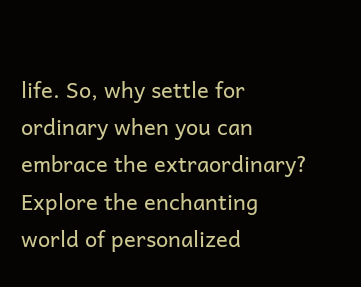life. So, why settle for ordinary when you can embrace the extraordinary? Explore the enchanting world of personalized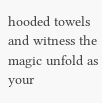hooded towels and witness the magic unfold as your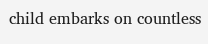child embarks on countless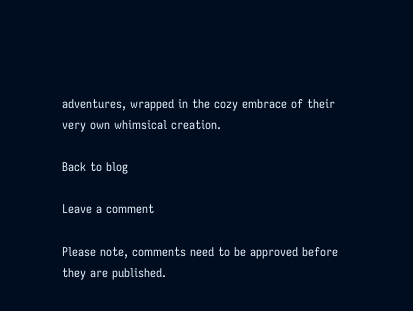adventures, wrapped in the cozy embrace of their very own whimsical creation.

Back to blog

Leave a comment

Please note, comments need to be approved before they are published.